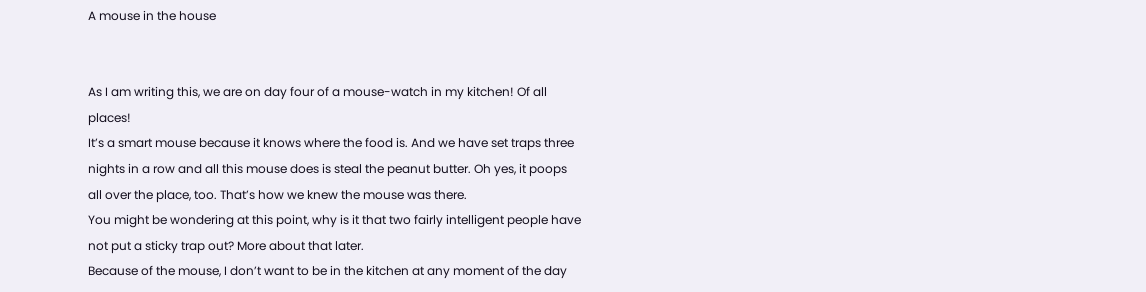A mouse in the house


As I am writing this, we are on day four of a mouse-watch in my kitchen! Of all places!
It’s a smart mouse because it knows where the food is. And we have set traps three nights in a row and all this mouse does is steal the peanut butter. Oh yes, it poops all over the place, too. That’s how we knew the mouse was there.
You might be wondering at this point, why is it that two fairly intelligent people have not put a sticky trap out? More about that later.
Because of the mouse, I don’t want to be in the kitchen at any moment of the day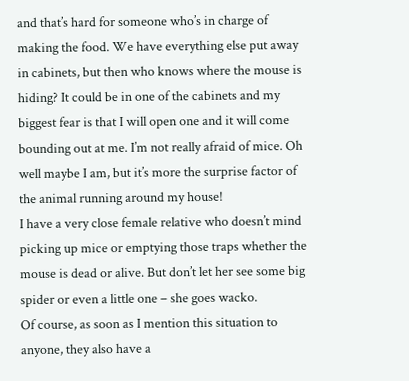and that’s hard for someone who’s in charge of making the food. We have everything else put away in cabinets, but then who knows where the mouse is hiding? It could be in one of the cabinets and my biggest fear is that I will open one and it will come bounding out at me. I’m not really afraid of mice. Oh well maybe I am, but it’s more the surprise factor of the animal running around my house!
I have a very close female relative who doesn’t mind picking up mice or emptying those traps whether the mouse is dead or alive. But don’t let her see some big spider or even a little one – she goes wacko.
Of course, as soon as I mention this situation to anyone, they also have a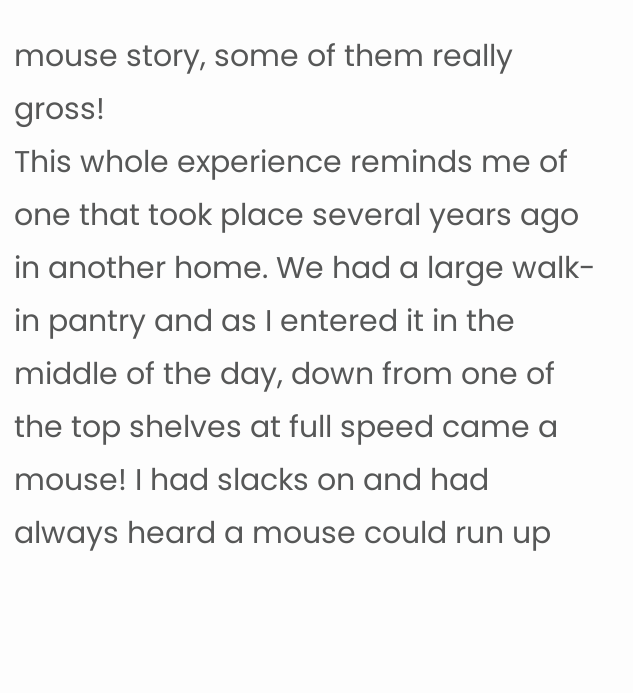mouse story, some of them really gross!
This whole experience reminds me of one that took place several years ago in another home. We had a large walk-in pantry and as I entered it in the middle of the day, down from one of the top shelves at full speed came a mouse! I had slacks on and had always heard a mouse could run up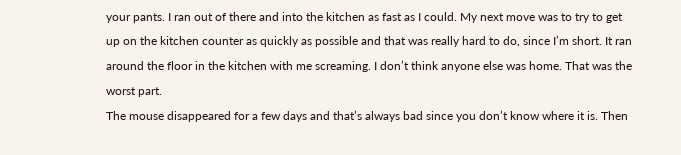your pants. I ran out of there and into the kitchen as fast as I could. My next move was to try to get up on the kitchen counter as quickly as possible and that was really hard to do, since I’m short. It ran around the floor in the kitchen with me screaming. I don’t think anyone else was home. That was the worst part.
The mouse disappeared for a few days and that’s always bad since you don’t know where it is. Then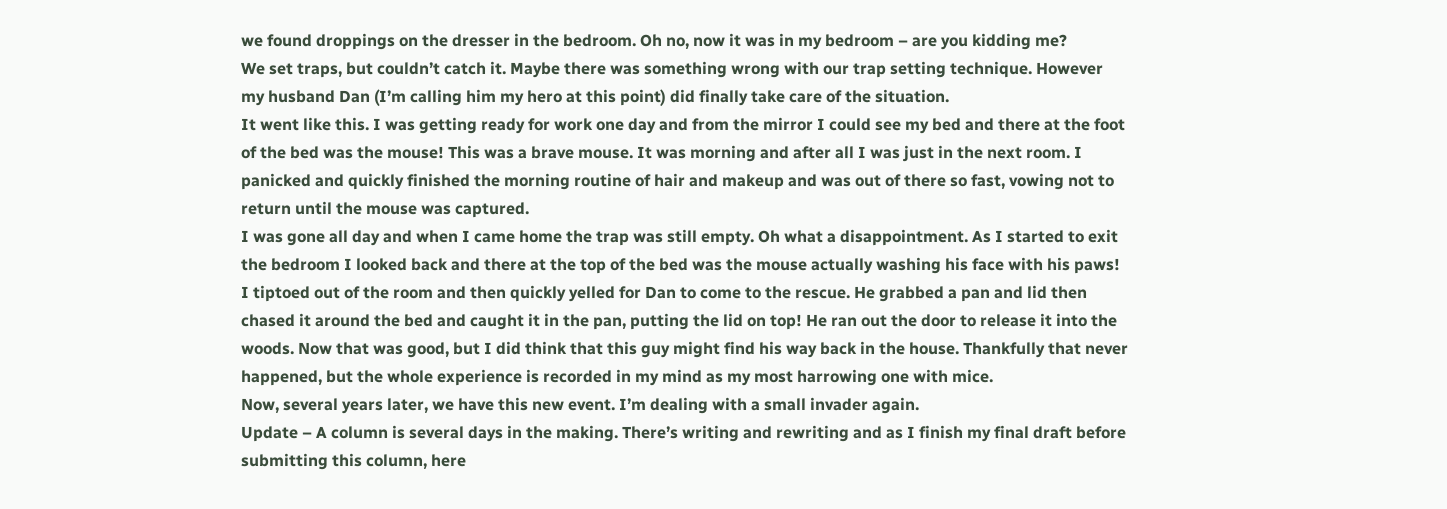we found droppings on the dresser in the bedroom. Oh no, now it was in my bedroom – are you kidding me?
We set traps, but couldn’t catch it. Maybe there was something wrong with our trap setting technique. However my husband Dan (I’m calling him my hero at this point) did finally take care of the situation.
It went like this. I was getting ready for work one day and from the mirror I could see my bed and there at the foot of the bed was the mouse! This was a brave mouse. It was morning and after all I was just in the next room. I panicked and quickly finished the morning routine of hair and makeup and was out of there so fast, vowing not to return until the mouse was captured.
I was gone all day and when I came home the trap was still empty. Oh what a disappointment. As I started to exit the bedroom I looked back and there at the top of the bed was the mouse actually washing his face with his paws!
I tiptoed out of the room and then quickly yelled for Dan to come to the rescue. He grabbed a pan and lid then chased it around the bed and caught it in the pan, putting the lid on top! He ran out the door to release it into the woods. Now that was good, but I did think that this guy might find his way back in the house. Thankfully that never happened, but the whole experience is recorded in my mind as my most harrowing one with mice.
Now, several years later, we have this new event. I’m dealing with a small invader again.
Update – A column is several days in the making. There’s writing and rewriting and as I finish my final draft before submitting this column, here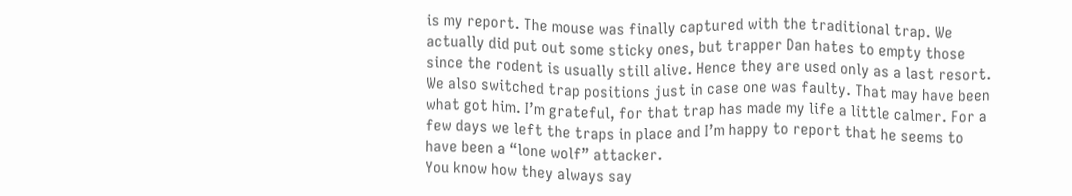is my report. The mouse was finally captured with the traditional trap. We actually did put out some sticky ones, but trapper Dan hates to empty those since the rodent is usually still alive. Hence they are used only as a last resort.
We also switched trap positions just in case one was faulty. That may have been what got him. I’m grateful, for that trap has made my life a little calmer. For a few days we left the traps in place and I’m happy to report that he seems to have been a “lone wolf” attacker.
You know how they always say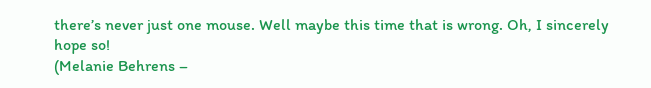there’s never just one mouse. Well maybe this time that is wrong. Oh, I sincerely hope so!
(Melanie Behrens –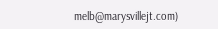melb@marysvillejt.com)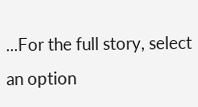...For the full story, select an option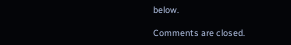below.

Comments are closed.